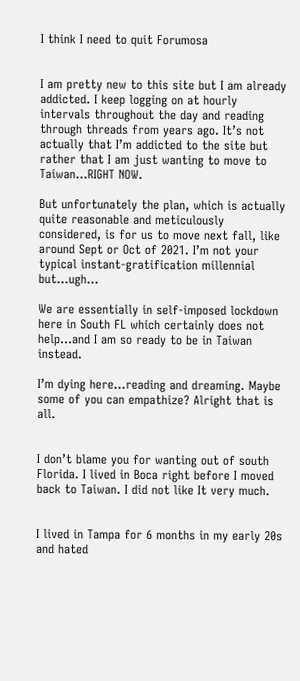I think I need to quit Forumosa


I am pretty new to this site but I am already addicted. I keep logging on at hourly intervals throughout the day and reading through threads from years ago. It’s not actually that I’m addicted to the site but rather that I am just wanting to move to Taiwan…RIGHT NOW.

But unfortunately the plan, which is actually quite reasonable and meticulously considered, is for us to move next fall, like around Sept or Oct of 2021. I’m not your typical instant-gratification millennial but…ugh…

We are essentially in self-imposed lockdown here in South FL which certainly does not help…and I am so ready to be in Taiwan instead.

I’m dying here…reading and dreaming. Maybe some of you can empathize? Alright that is all.


I don’t blame you for wanting out of south Florida. I lived in Boca right before I moved back to Taiwan. I did not like It very much.


I lived in Tampa for 6 months in my early 20s and hated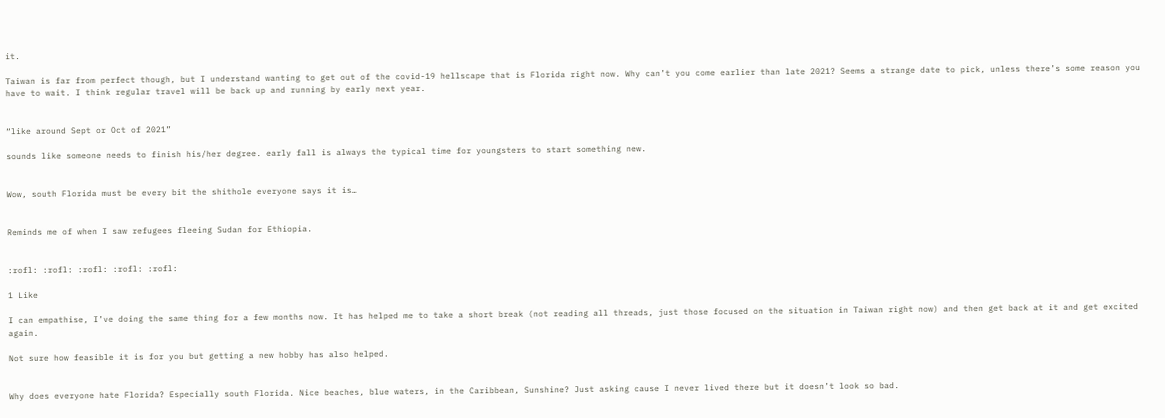it.

Taiwan is far from perfect though, but I understand wanting to get out of the covid-19 hellscape that is Florida right now. Why can’t you come earlier than late 2021? Seems a strange date to pick, unless there’s some reason you have to wait. I think regular travel will be back up and running by early next year.


“like around Sept or Oct of 2021”

sounds like someone needs to finish his/her degree. early fall is always the typical time for youngsters to start something new.


Wow, south Florida must be every bit the shithole everyone says it is…


Reminds me of when I saw refugees fleeing Sudan for Ethiopia.


:rofl: :rofl: :rofl: :rofl: :rofl:

1 Like

I can empathise, I’ve doing the same thing for a few months now. It has helped me to take a short break (not reading all threads, just those focused on the situation in Taiwan right now) and then get back at it and get excited again.

Not sure how feasible it is for you but getting a new hobby has also helped.


Why does everyone hate Florida? Especially south Florida. Nice beaches, blue waters, in the Caribbean, Sunshine? Just asking cause I never lived there but it doesn’t look so bad.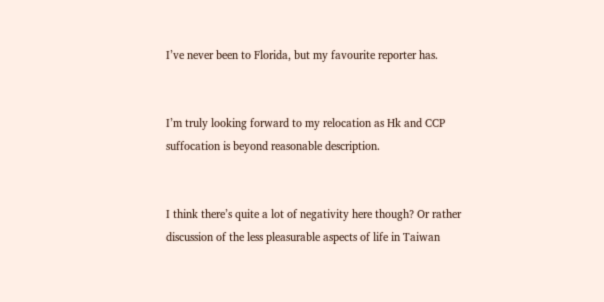I’ve never been to Florida, but my favourite reporter has.


I’m truly looking forward to my relocation as Hk and CCP suffocation is beyond reasonable description.


I think there’s quite a lot of negativity here though? Or rather discussion of the less pleasurable aspects of life in Taiwan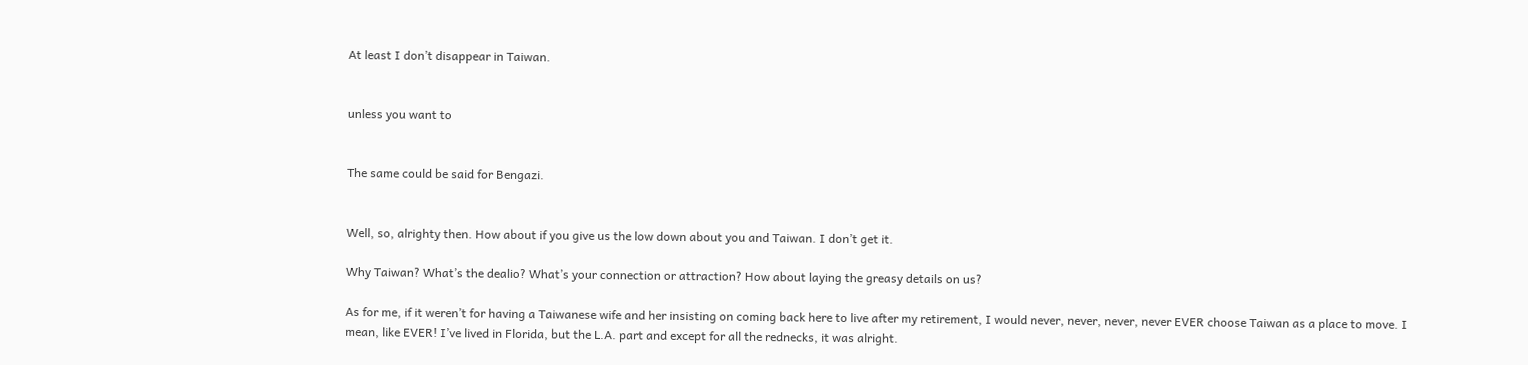At least I don’t disappear in Taiwan.


unless you want to


The same could be said for Bengazi.


Well, so, alrighty then. How about if you give us the low down about you and Taiwan. I don’t get it.

Why Taiwan? What’s the dealio? What’s your connection or attraction? How about laying the greasy details on us?

As for me, if it weren’t for having a Taiwanese wife and her insisting on coming back here to live after my retirement, I would never, never, never, never EVER choose Taiwan as a place to move. I mean, like EVER! I’ve lived in Florida, but the L.A. part and except for all the rednecks, it was alright.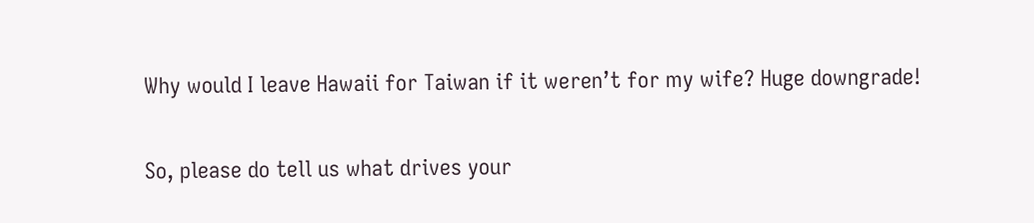Why would I leave Hawaii for Taiwan if it weren’t for my wife? Huge downgrade!

So, please do tell us what drives your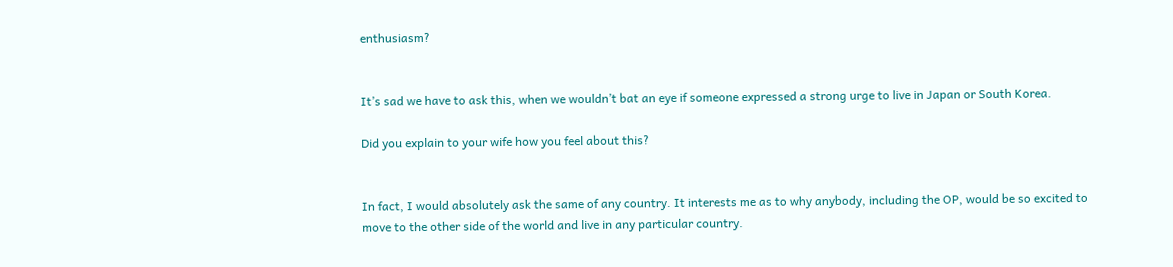enthusiasm?


It’s sad we have to ask this, when we wouldn’t bat an eye if someone expressed a strong urge to live in Japan or South Korea.

Did you explain to your wife how you feel about this?


In fact, I would absolutely ask the same of any country. It interests me as to why anybody, including the OP, would be so excited to move to the other side of the world and live in any particular country.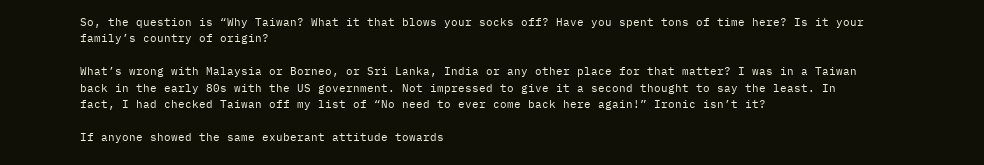So, the question is “Why Taiwan? What it that blows your socks off? Have you spent tons of time here? Is it your family’s country of origin?

What’s wrong with Malaysia or Borneo, or Sri Lanka, India or any other place for that matter? I was in a Taiwan back in the early 80s with the US government. Not impressed to give it a second thought to say the least. In fact, I had checked Taiwan off my list of “No need to ever come back here again!” Ironic isn’t it?

If anyone showed the same exuberant attitude towards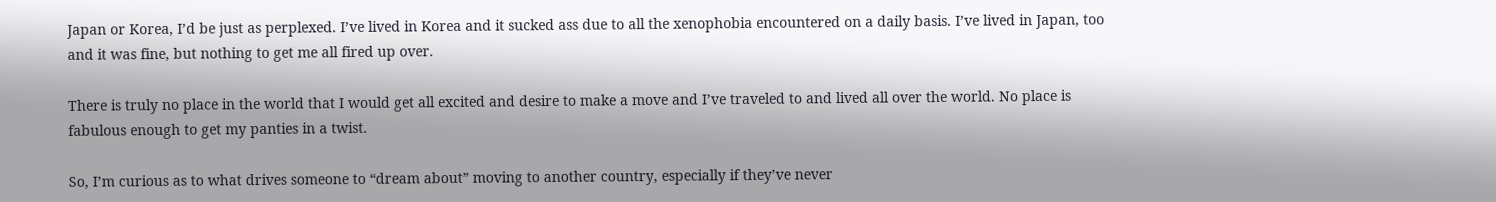Japan or Korea, I’d be just as perplexed. I’ve lived in Korea and it sucked ass due to all the xenophobia encountered on a daily basis. I’ve lived in Japan, too and it was fine, but nothing to get me all fired up over.

There is truly no place in the world that I would get all excited and desire to make a move and I’ve traveled to and lived all over the world. No place is fabulous enough to get my panties in a twist.

So, I’m curious as to what drives someone to “dream about” moving to another country, especially if they’ve never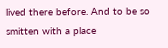lived there before. And to be so smitten with a place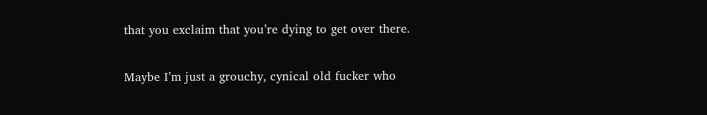that you exclaim that you’re dying to get over there.

Maybe I’m just a grouchy, cynical old fucker who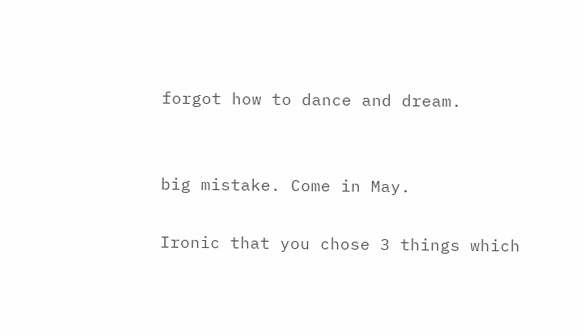forgot how to dance and dream.


big mistake. Come in May.

Ironic that you chose 3 things which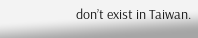don’t exist in Taiwan.